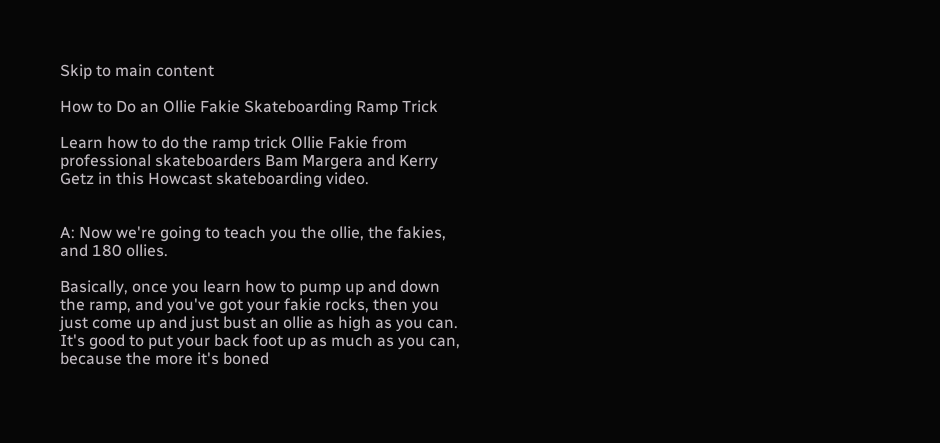Skip to main content

How to Do an Ollie Fakie Skateboarding Ramp Trick

Learn how to do the ramp trick Ollie Fakie from professional skateboarders Bam Margera and Kerry Getz in this Howcast skateboarding video.


A: Now we're going to teach you the ollie, the fakies, and 180 ollies.

Basically, once you learn how to pump up and down the ramp, and you've got your fakie rocks, then you just come up and just bust an ollie as high as you can. It's good to put your back foot up as much as you can, because the more it's boned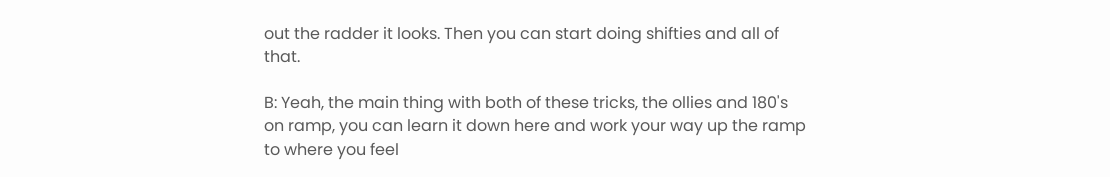out the radder it looks. Then you can start doing shifties and all of that.

B: Yeah, the main thing with both of these tricks, the ollies and 180's on ramp, you can learn it down here and work your way up the ramp to where you feel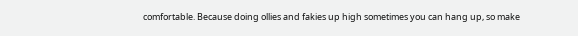comfortable. Because doing ollies and fakies up high sometimes you can hang up, so make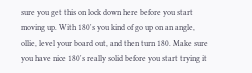sure you get this on lock down here before you start moving up. With 180's you kind of go up on an angle, ollie, level your board out, and then turn 180. Make sure you have nice 180's really solid before you start trying it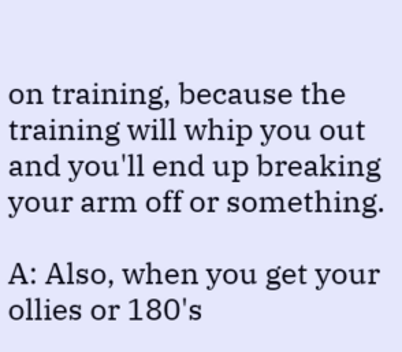on training, because the training will whip you out and you'll end up breaking your arm off or something.

A: Also, when you get your ollies or 180's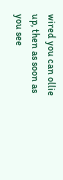wired you can ollie up, then as soon as you see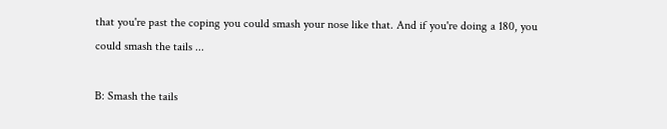that you're past the coping you could smash your nose like that. And if you're doing a 180, you could smash the tails ...

B: Smash the tails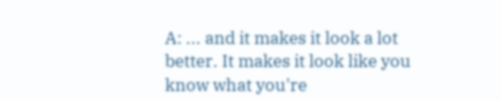A: ... and it makes it look a lot better. It makes it look like you know what you're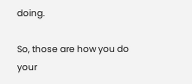doing.

So, those are how you do your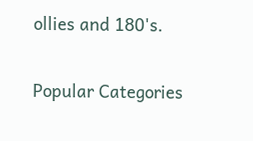ollies and 180's.

Popular Categories